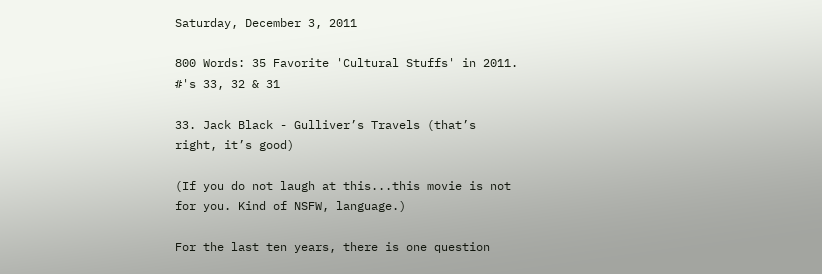Saturday, December 3, 2011

800 Words: 35 Favorite 'Cultural Stuffs' in 2011. #'s 33, 32 & 31

33. Jack Black - Gulliver’s Travels (that’s right, it’s good)

(If you do not laugh at this...this movie is not for you. Kind of NSFW, language.)

For the last ten years, there is one question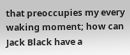that preoccupies my every waking moment; how can Jack Black have a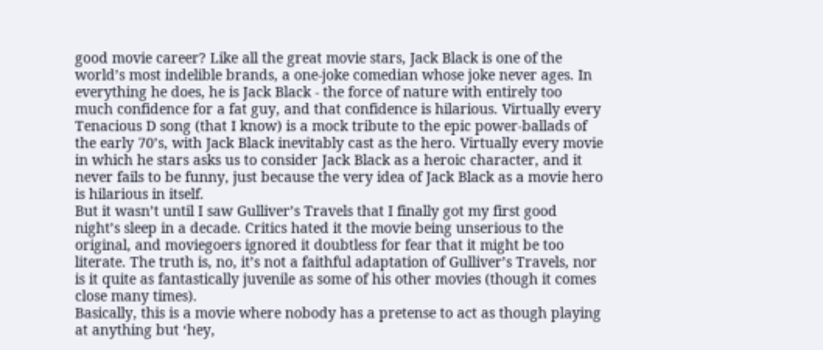good movie career? Like all the great movie stars, Jack Black is one of the world’s most indelible brands, a one-joke comedian whose joke never ages. In everything he does, he is Jack Black - the force of nature with entirely too much confidence for a fat guy, and that confidence is hilarious. Virtually every Tenacious D song (that I know) is a mock tribute to the epic power-ballads of the early 70’s, with Jack Black inevitably cast as the hero. Virtually every movie in which he stars asks us to consider Jack Black as a heroic character, and it never fails to be funny, just because the very idea of Jack Black as a movie hero is hilarious in itself.
But it wasn’t until I saw Gulliver’s Travels that I finally got my first good night’s sleep in a decade. Critics hated it the movie being unserious to the original, and moviegoers ignored it doubtless for fear that it might be too literate. The truth is, no, it’s not a faithful adaptation of Gulliver’s Travels, nor is it quite as fantastically juvenile as some of his other movies (though it comes close many times).
Basically, this is a movie where nobody has a pretense to act as though playing at anything but ‘hey,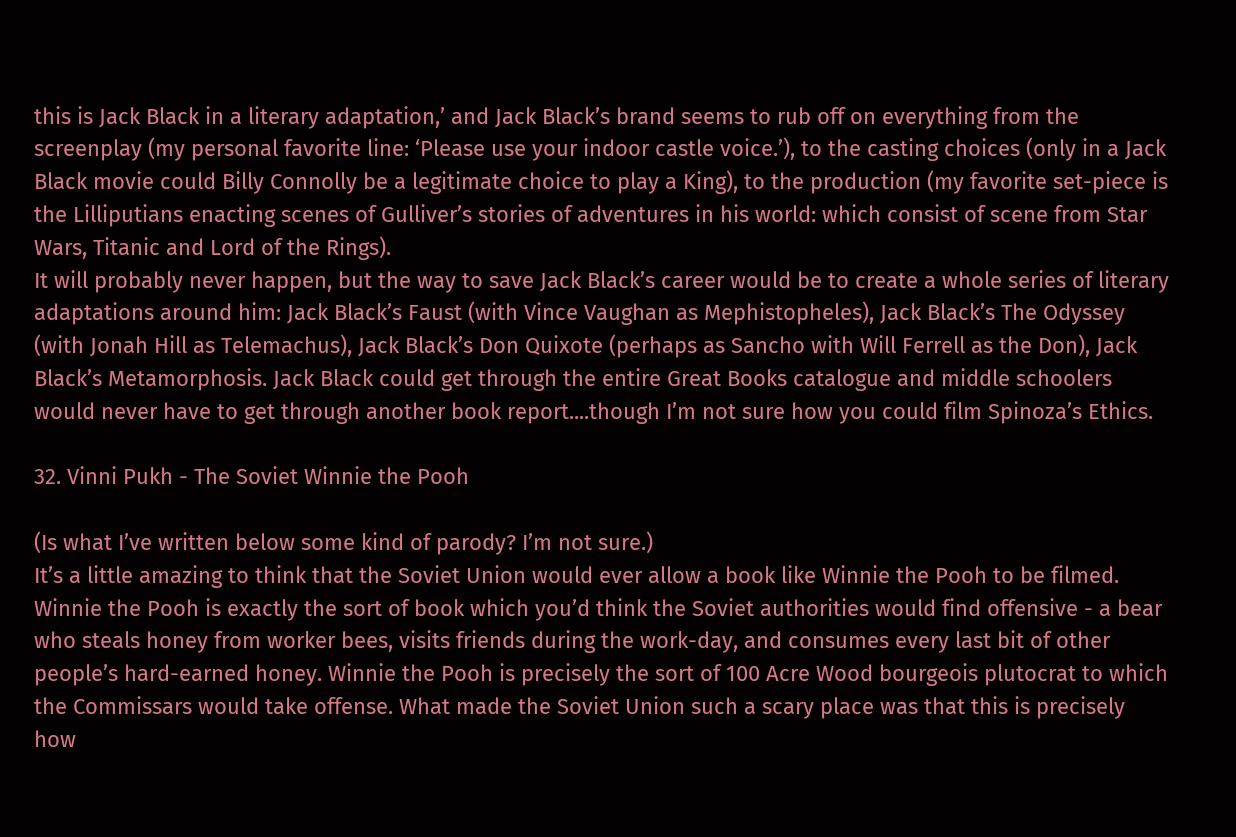this is Jack Black in a literary adaptation,’ and Jack Black’s brand seems to rub off on everything from the screenplay (my personal favorite line: ‘Please use your indoor castle voice.’), to the casting choices (only in a Jack Black movie could Billy Connolly be a legitimate choice to play a King), to the production (my favorite set-piece is the Lilliputians enacting scenes of Gulliver’s stories of adventures in his world: which consist of scene from Star Wars, Titanic and Lord of the Rings).
It will probably never happen, but the way to save Jack Black’s career would be to create a whole series of literary adaptations around him: Jack Black’s Faust (with Vince Vaughan as Mephistopheles), Jack Black’s The Odyssey (with Jonah Hill as Telemachus), Jack Black’s Don Quixote (perhaps as Sancho with Will Ferrell as the Don), Jack Black’s Metamorphosis. Jack Black could get through the entire Great Books catalogue and middle schoolers would never have to get through another book report....though I’m not sure how you could film Spinoza’s Ethics.

32. Vinni Pukh - The Soviet Winnie the Pooh

(Is what I’ve written below some kind of parody? I’m not sure.)
It’s a little amazing to think that the Soviet Union would ever allow a book like Winnie the Pooh to be filmed. Winnie the Pooh is exactly the sort of book which you’d think the Soviet authorities would find offensive - a bear who steals honey from worker bees, visits friends during the work-day, and consumes every last bit of other people’s hard-earned honey. Winnie the Pooh is precisely the sort of 100 Acre Wood bourgeois plutocrat to which the Commissars would take offense. What made the Soviet Union such a scary place was that this is precisely how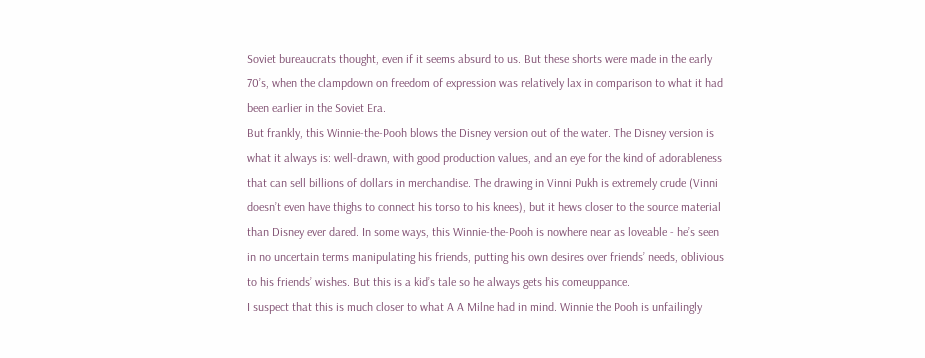Soviet bureaucrats thought, even if it seems absurd to us. But these shorts were made in the early 70’s, when the clampdown on freedom of expression was relatively lax in comparison to what it had been earlier in the Soviet Era.
But frankly, this Winnie-the-Pooh blows the Disney version out of the water. The Disney version is what it always is: well-drawn, with good production values, and an eye for the kind of adorableness that can sell billions of dollars in merchandise. The drawing in Vinni Pukh is extremely crude (Vinni doesn’t even have thighs to connect his torso to his knees), but it hews closer to the source material than Disney ever dared. In some ways, this Winnie-the-Pooh is nowhere near as loveable - he’s seen in no uncertain terms manipulating his friends, putting his own desires over friends’ needs, oblivious to his friends’ wishes. But this is a kid’s tale so he always gets his comeuppance.
I suspect that this is much closer to what A A Milne had in mind. Winnie the Pooh is unfailingly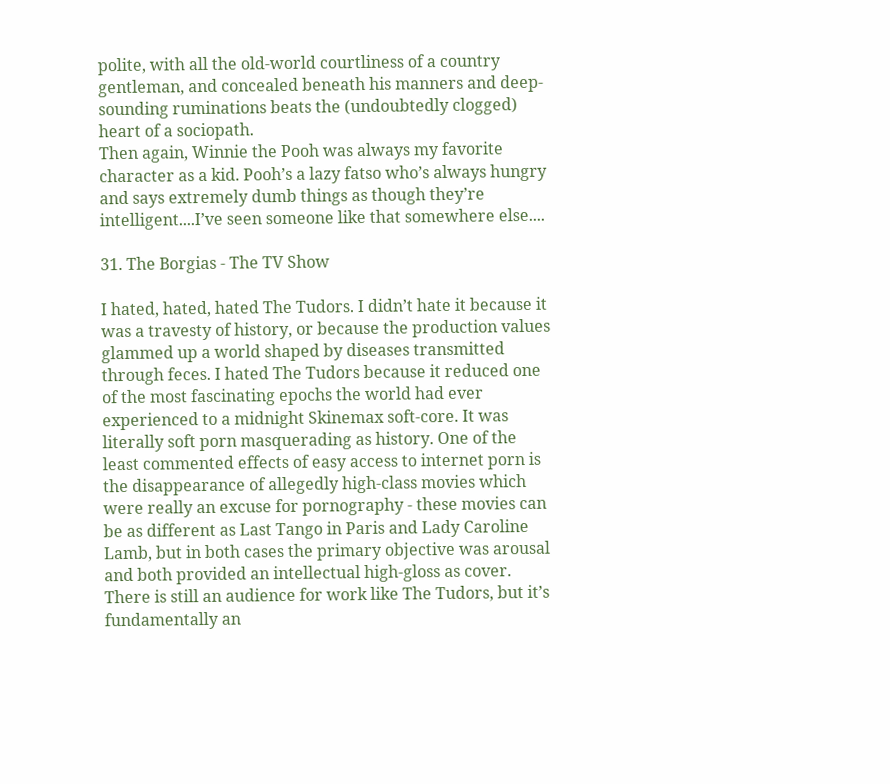polite, with all the old-world courtliness of a country gentleman, and concealed beneath his manners and deep-sounding ruminations beats the (undoubtedly clogged) heart of a sociopath.
Then again, Winnie the Pooh was always my favorite character as a kid. Pooh’s a lazy fatso who’s always hungry and says extremely dumb things as though they’re intelligent....I’ve seen someone like that somewhere else....

31. The Borgias - The TV Show

I hated, hated, hated The Tudors. I didn’t hate it because it was a travesty of history, or because the production values glammed up a world shaped by diseases transmitted through feces. I hated The Tudors because it reduced one of the most fascinating epochs the world had ever experienced to a midnight Skinemax soft-core. It was literally soft porn masquerading as history. One of the least commented effects of easy access to internet porn is the disappearance of allegedly high-class movies which were really an excuse for pornography - these movies can be as different as Last Tango in Paris and Lady Caroline Lamb, but in both cases the primary objective was arousal and both provided an intellectual high-gloss as cover. There is still an audience for work like The Tudors, but it’s fundamentally an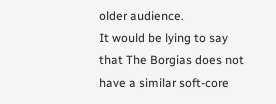older audience.
It would be lying to say that The Borgias does not have a similar soft-core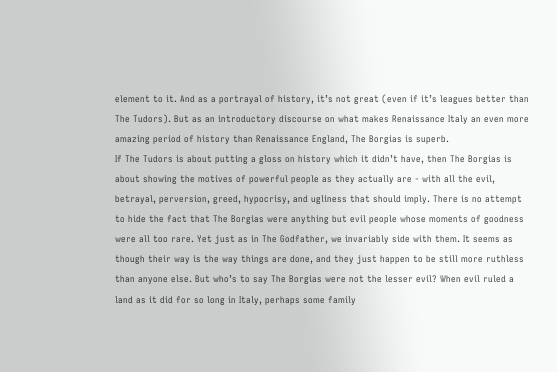element to it. And as a portrayal of history, it’s not great (even if it’s leagues better than The Tudors). But as an introductory discourse on what makes Renaissance Italy an even more amazing period of history than Renaissance England, The Borgias is superb.
If The Tudors is about putting a gloss on history which it didn’t have, then The Borgias is about showing the motives of powerful people as they actually are - with all the evil, betrayal, perversion, greed, hypocrisy, and ugliness that should imply. There is no attempt to hide the fact that The Borgias were anything but evil people whose moments of goodness were all too rare. Yet just as in The Godfather, we invariably side with them. It seems as though their way is the way things are done, and they just happen to be still more ruthless than anyone else. But who’s to say The Borgias were not the lesser evil? When evil ruled a land as it did for so long in Italy, perhaps some family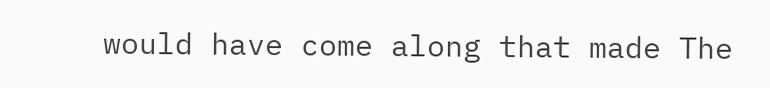would have come along that made The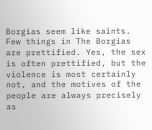Borgias seem like saints.
Few things in The Borgias are prettified. Yes, the sex is often prettified, but the violence is most certainly not, and the motives of the people are always precisely as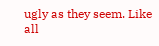ugly as they seem. Like all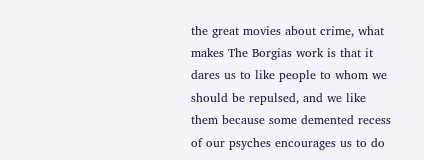the great movies about crime, what makes The Borgias work is that it dares us to like people to whom we should be repulsed, and we like them because some demented recess of our psyches encourages us to do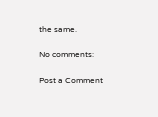the same.

No comments:

Post a Comment